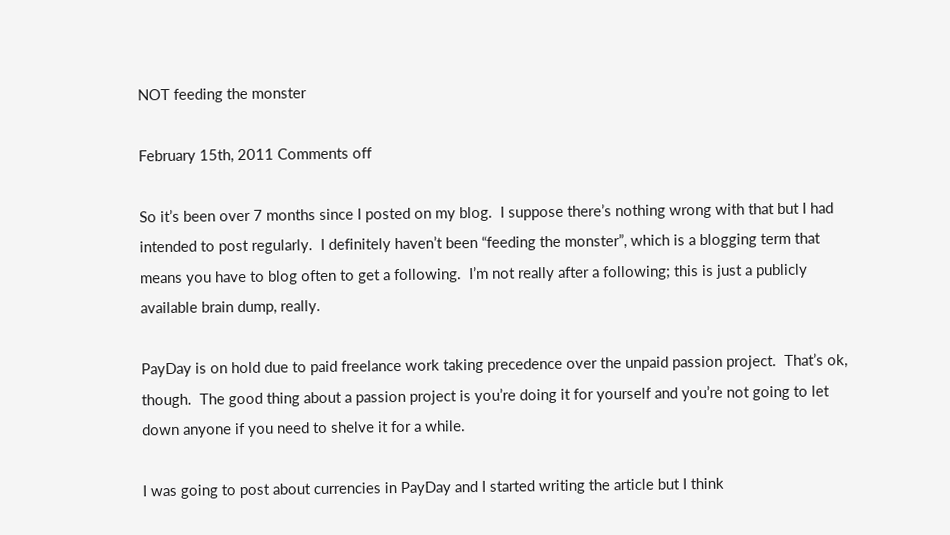NOT feeding the monster

February 15th, 2011 Comments off

So it’s been over 7 months since I posted on my blog.  I suppose there’s nothing wrong with that but I had intended to post regularly.  I definitely haven’t been “feeding the monster”, which is a blogging term that means you have to blog often to get a following.  I’m not really after a following; this is just a publicly available brain dump, really.

PayDay is on hold due to paid freelance work taking precedence over the unpaid passion project.  That’s ok, though.  The good thing about a passion project is you’re doing it for yourself and you’re not going to let down anyone if you need to shelve it for a while.

I was going to post about currencies in PayDay and I started writing the article but I think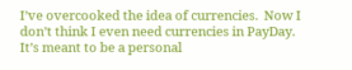I’ve overcooked the idea of currencies.  Now I don’t think I even need currencies in PayDay.  It’s meant to be a personal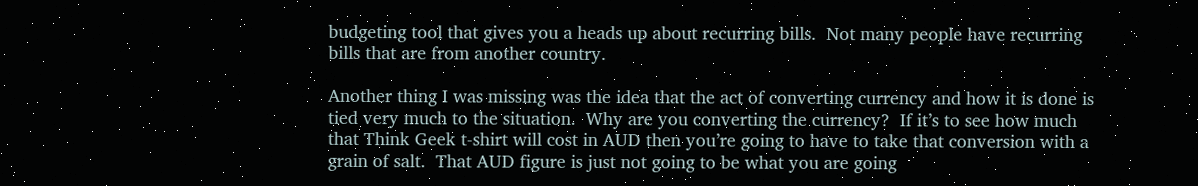budgeting tool that gives you a heads up about recurring bills.  Not many people have recurring bills that are from another country.

Another thing I was missing was the idea that the act of converting currency and how it is done is tied very much to the situation.  Why are you converting the currency?  If it’s to see how much that Think Geek t-shirt will cost in AUD then you’re going to have to take that conversion with a grain of salt.  That AUD figure is just not going to be what you are going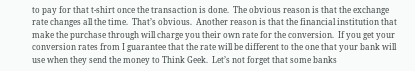to pay for that t-shirt once the transaction is done.  The obvious reason is that the exchange rate changes all the time.  That’s obvious.  Another reason is that the financial institution that make the purchase through will charge you their own rate for the conversion.  If you get your conversion rates from I guarantee that the rate will be different to the one that your bank will use when they send the money to Think Geek.  Let’s not forget that some banks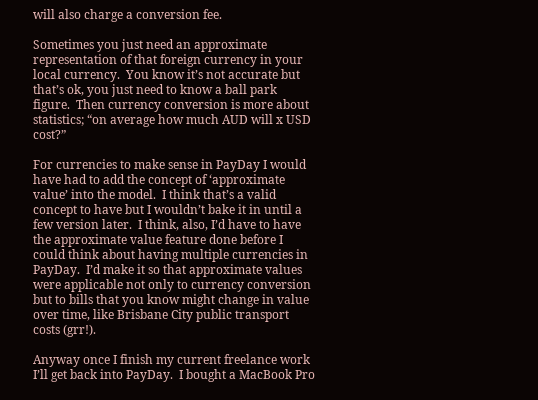will also charge a conversion fee.

Sometimes you just need an approximate representation of that foreign currency in your local currency.  You know it’s not accurate but that’s ok, you just need to know a ball park  figure.  Then currency conversion is more about statistics; “on average how much AUD will x USD cost?”

For currencies to make sense in PayDay I would have had to add the concept of ‘approximate value’ into the model.  I think that’s a valid concept to have but I wouldn’t bake it in until a few version later.  I think, also, I’d have to have the approximate value feature done before I could think about having multiple currencies in PayDay.  I’d make it so that approximate values were applicable not only to currency conversion but to bills that you know might change in value over time, like Brisbane City public transport costs (grr!).

Anyway once I finish my current freelance work I’ll get back into PayDay.  I bought a MacBook Pro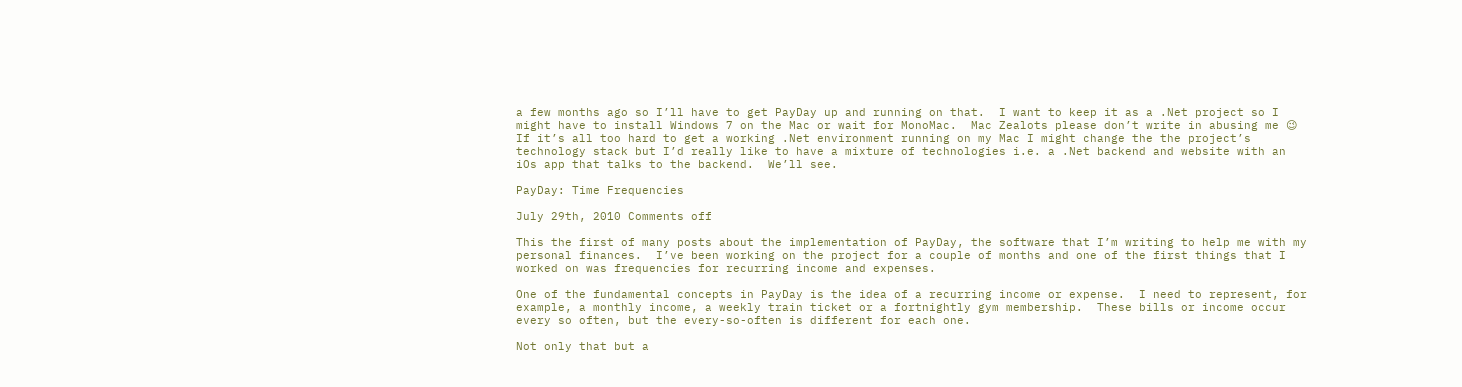a few months ago so I’ll have to get PayDay up and running on that.  I want to keep it as a .Net project so I might have to install Windows 7 on the Mac or wait for MonoMac.  Mac Zealots please don’t write in abusing me 😉  If it’s all too hard to get a working .Net environment running on my Mac I might change the the project’s technology stack but I’d really like to have a mixture of technologies i.e. a .Net backend and website with an iOs app that talks to the backend.  We’ll see.

PayDay: Time Frequencies

July 29th, 2010 Comments off

This the first of many posts about the implementation of PayDay, the software that I’m writing to help me with my personal finances.  I’ve been working on the project for a couple of months and one of the first things that I worked on was frequencies for recurring income and expenses.

One of the fundamental concepts in PayDay is the idea of a recurring income or expense.  I need to represent, for example, a monthly income, a weekly train ticket or a fortnightly gym membership.  These bills or income occur every so often, but the every-so-often is different for each one.

Not only that but a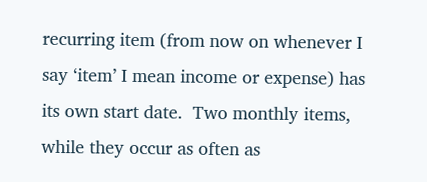recurring item (from now on whenever I say ‘item’ I mean income or expense) has its own start date.  Two monthly items, while they occur as often as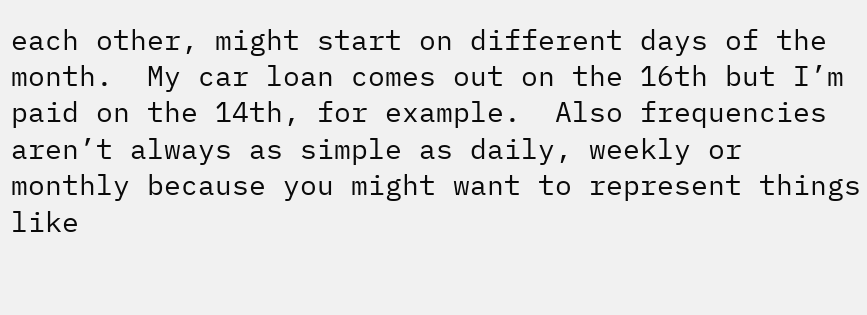each other, might start on different days of the month.  My car loan comes out on the 16th but I’m paid on the 14th, for example.  Also frequencies aren’t always as simple as daily, weekly or monthly because you might want to represent things like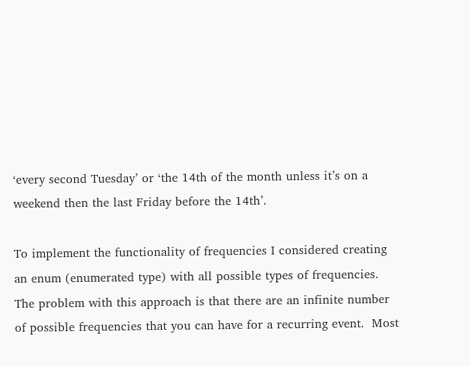‘every second Tuesday’ or ‘the 14th of the month unless it’s on a weekend then the last Friday before the 14th’.

To implement the functionality of frequencies I considered creating an enum (enumerated type) with all possible types of frequencies.  The problem with this approach is that there are an infinite number of possible frequencies that you can have for a recurring event.  Most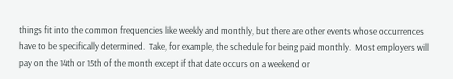things fit into the common frequencies like weekly and monthly, but there are other events whose occurrences have to be specifically determined.  Take, for example, the schedule for being paid monthly.  Most employers will pay on the 14th or 15th of the month except if that date occurs on a weekend or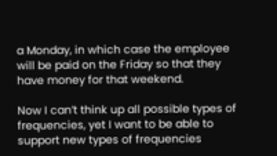a Monday, in which case the employee will be paid on the Friday so that they have money for that weekend.

Now I can’t think up all possible types of frequencies, yet I want to be able to support new types of frequencies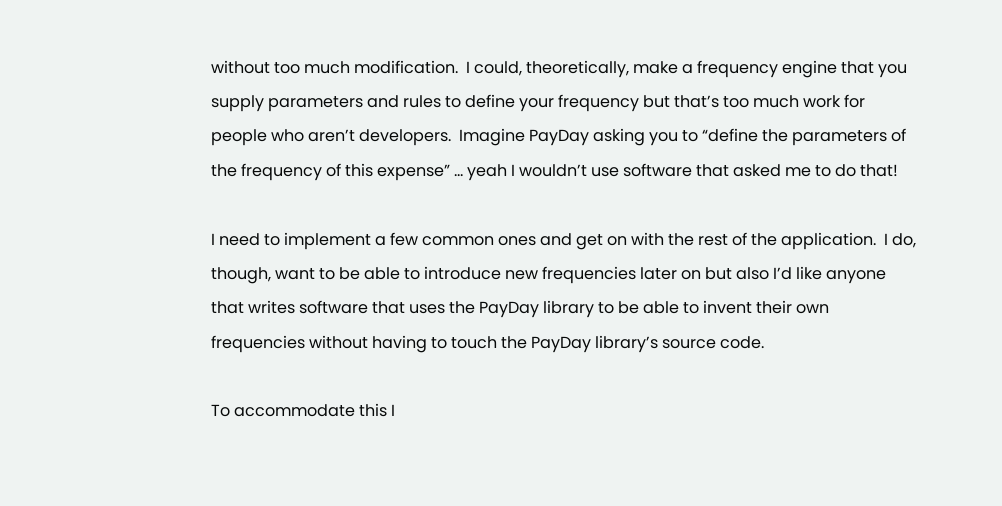without too much modification.  I could, theoretically, make a frequency engine that you supply parameters and rules to define your frequency but that’s too much work for people who aren’t developers.  Imagine PayDay asking you to “define the parameters of the frequency of this expense” … yeah I wouldn’t use software that asked me to do that!

I need to implement a few common ones and get on with the rest of the application.  I do, though, want to be able to introduce new frequencies later on but also I’d like anyone that writes software that uses the PayDay library to be able to invent their own frequencies without having to touch the PayDay library’s source code.

To accommodate this I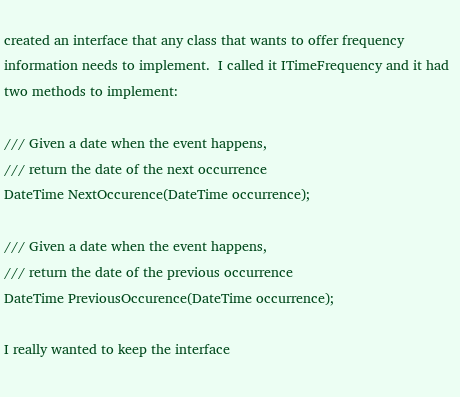created an interface that any class that wants to offer frequency information needs to implement.  I called it ITimeFrequency and it had two methods to implement:

/// Given a date when the event happens,
/// return the date of the next occurrence
DateTime NextOccurence(DateTime occurrence);

/// Given a date when the event happens,
/// return the date of the previous occurrence
DateTime PreviousOccurence(DateTime occurrence);

I really wanted to keep the interface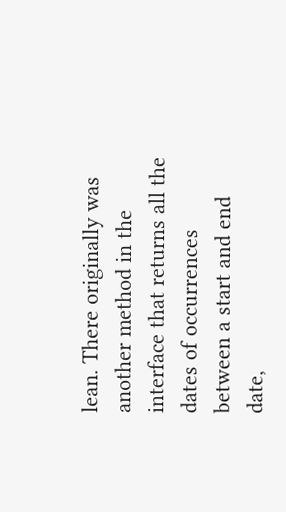lean. There originally was another method in the interface that returns all the dates of occurrences between a start and end date,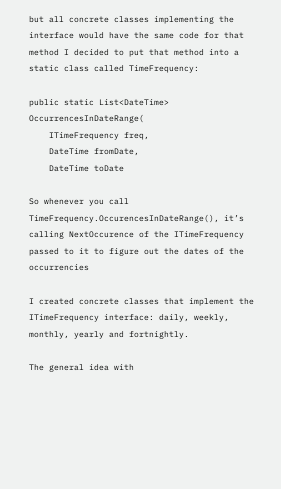but all concrete classes implementing the interface would have the same code for that method I decided to put that method into a static class called TimeFrequency:

public static List<DateTime> OccurrencesInDateRange(
    ITimeFrequency freq,
    DateTime fromDate,
    DateTime toDate

So whenever you call TimeFrequency.OccurencesInDateRange(), it’s calling NextOccurence of the ITimeFrequency passed to it to figure out the dates of the occurrencies

I created concrete classes that implement the ITimeFrequency interface: daily, weekly, monthly, yearly and fortnightly.

The general idea with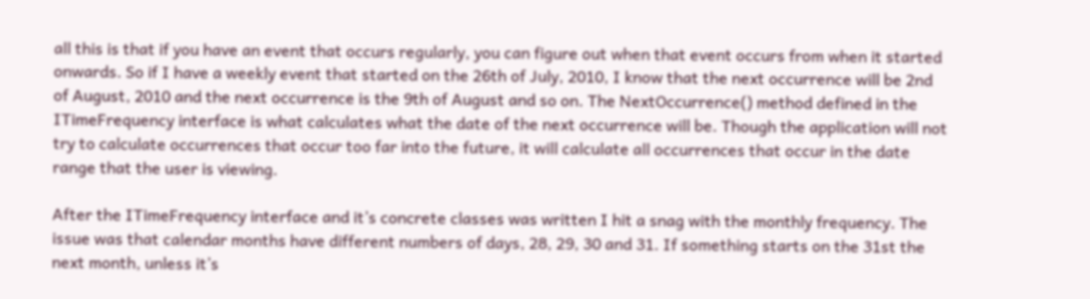all this is that if you have an event that occurs regularly, you can figure out when that event occurs from when it started onwards. So if I have a weekly event that started on the 26th of July, 2010, I know that the next occurrence will be 2nd of August, 2010 and the next occurrence is the 9th of August and so on. The NextOccurrence() method defined in the ITimeFrequency interface is what calculates what the date of the next occurrence will be. Though the application will not try to calculate occurrences that occur too far into the future, it will calculate all occurrences that occur in the date range that the user is viewing.

After the ITimeFrequency interface and it’s concrete classes was written I hit a snag with the monthly frequency. The issue was that calendar months have different numbers of days, 28, 29, 30 and 31. If something starts on the 31st the next month, unless it’s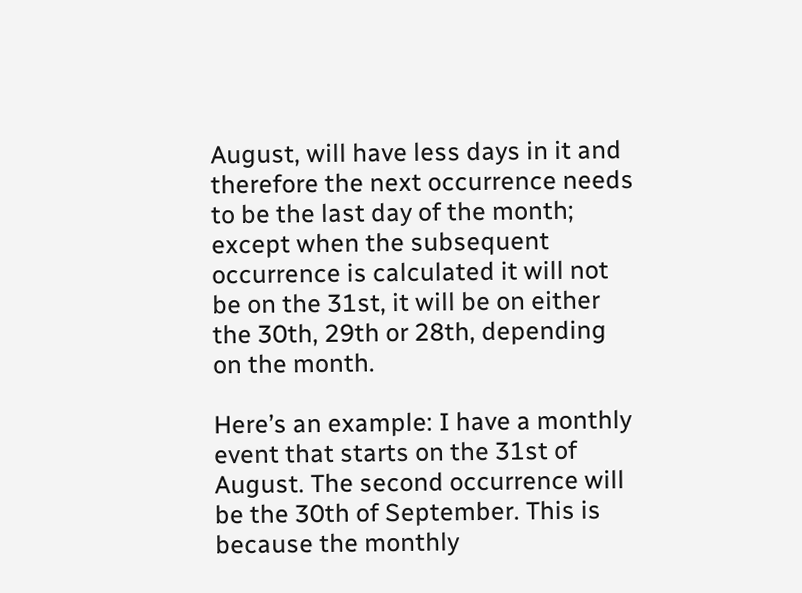August, will have less days in it and therefore the next occurrence needs to be the last day of the month; except when the subsequent occurrence is calculated it will not be on the 31st, it will be on either the 30th, 29th or 28th, depending on the month.

Here’s an example: I have a monthly event that starts on the 31st of August. The second occurrence will be the 30th of September. This is because the monthly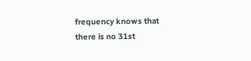frequency knows that there is no 31st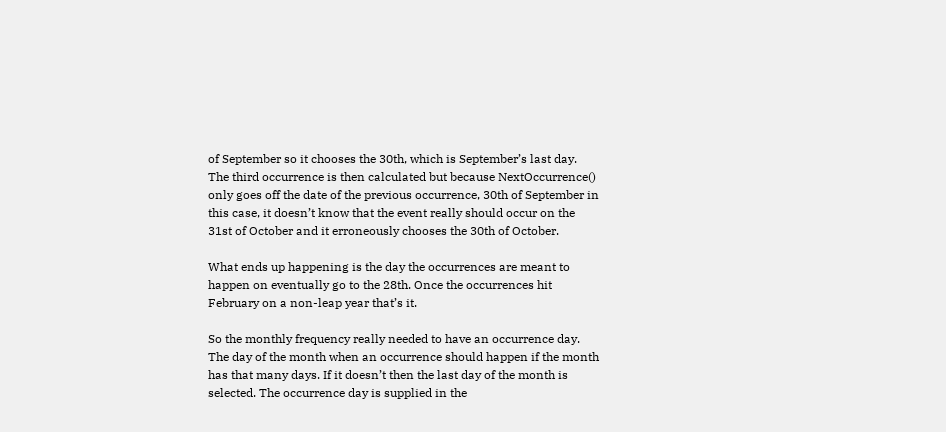of September so it chooses the 30th, which is September’s last day. The third occurrence is then calculated but because NextOccurrence() only goes off the date of the previous occurrence, 30th of September in this case, it doesn’t know that the event really should occur on the 31st of October and it erroneously chooses the 30th of October.

What ends up happening is the day the occurrences are meant to happen on eventually go to the 28th. Once the occurrences hit February on a non-leap year that’s it.

So the monthly frequency really needed to have an occurrence day.  The day of the month when an occurrence should happen if the month has that many days. If it doesn’t then the last day of the month is selected. The occurrence day is supplied in the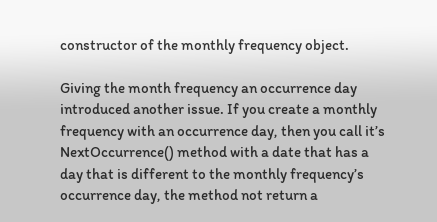constructor of the monthly frequency object.

Giving the month frequency an occurrence day introduced another issue. If you create a monthly frequency with an occurrence day, then you call it’s NextOccurrence() method with a date that has a day that is different to the monthly frequency’s occurrence day, the method not return a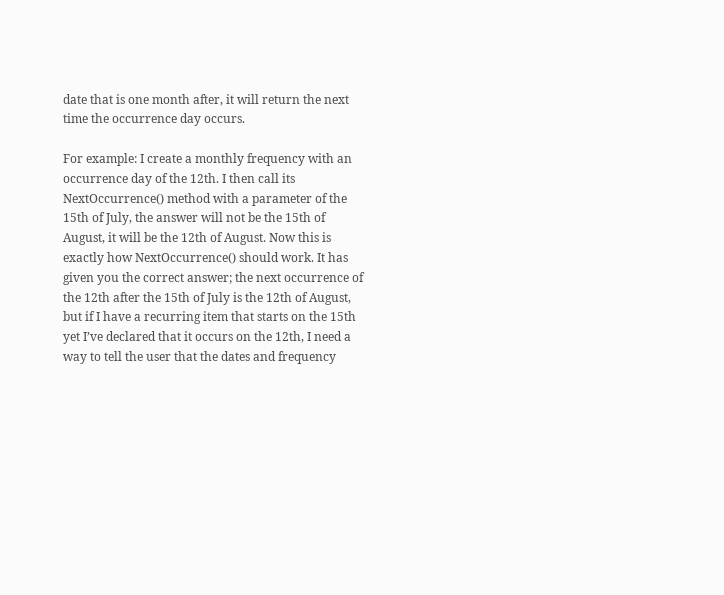date that is one month after, it will return the next time the occurrence day occurs.

For example: I create a monthly frequency with an occurrence day of the 12th. I then call its NextOccurrence() method with a parameter of the 15th of July, the answer will not be the 15th of August, it will be the 12th of August. Now this is exactly how NextOccurrence() should work. It has given you the correct answer; the next occurrence of the 12th after the 15th of July is the 12th of August, but if I have a recurring item that starts on the 15th yet I’ve declared that it occurs on the 12th, I need a way to tell the user that the dates and frequency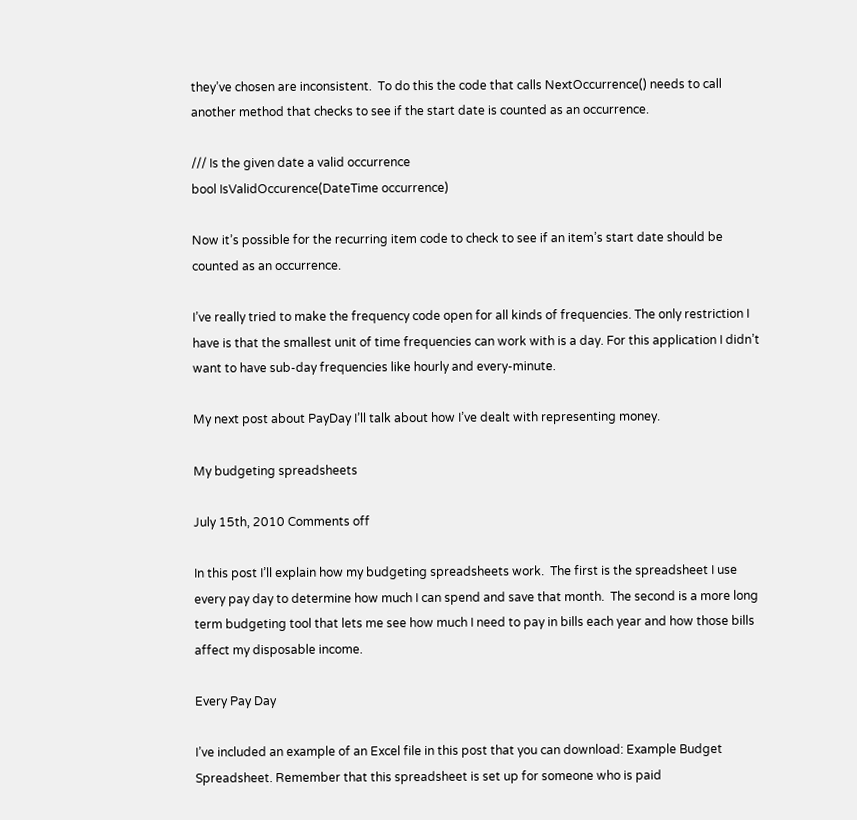they’ve chosen are inconsistent.  To do this the code that calls NextOccurrence() needs to call another method that checks to see if the start date is counted as an occurrence.

/// Is the given date a valid occurrence
bool IsValidOccurence(DateTime occurrence)

Now it’s possible for the recurring item code to check to see if an item’s start date should be counted as an occurrence.

I’ve really tried to make the frequency code open for all kinds of frequencies. The only restriction I have is that the smallest unit of time frequencies can work with is a day. For this application I didn’t want to have sub-day frequencies like hourly and every-minute.

My next post about PayDay I’ll talk about how I’ve dealt with representing money.

My budgeting spreadsheets

July 15th, 2010 Comments off

In this post I’ll explain how my budgeting spreadsheets work.  The first is the spreadsheet I use every pay day to determine how much I can spend and save that month.  The second is a more long term budgeting tool that lets me see how much I need to pay in bills each year and how those bills affect my disposable income.

Every Pay Day

I’ve included an example of an Excel file in this post that you can download: Example Budget Spreadsheet. Remember that this spreadsheet is set up for someone who is paid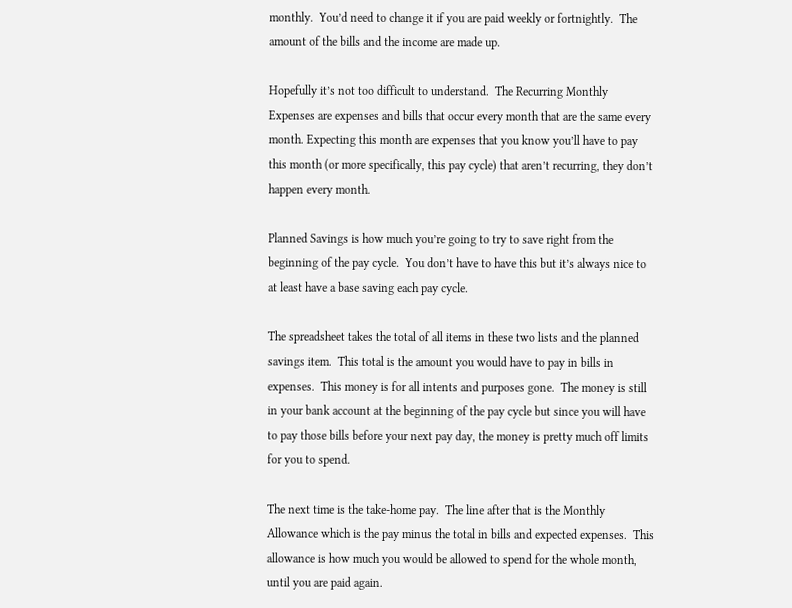monthly.  You’d need to change it if you are paid weekly or fortnightly.  The amount of the bills and the income are made up.

Hopefully it’s not too difficult to understand.  The Recurring Monthly Expenses are expenses and bills that occur every month that are the same every month. Expecting this month are expenses that you know you’ll have to pay this month (or more specifically, this pay cycle) that aren’t recurring, they don’t happen every month.

Planned Savings is how much you’re going to try to save right from the beginning of the pay cycle.  You don’t have to have this but it’s always nice to at least have a base saving each pay cycle.

The spreadsheet takes the total of all items in these two lists and the planned savings item.  This total is the amount you would have to pay in bills in expenses.  This money is for all intents and purposes gone.  The money is still in your bank account at the beginning of the pay cycle but since you will have to pay those bills before your next pay day, the money is pretty much off limits for you to spend.

The next time is the take-home pay.  The line after that is the Monthly Allowance which is the pay minus the total in bills and expected expenses.  This allowance is how much you would be allowed to spend for the whole month, until you are paid again.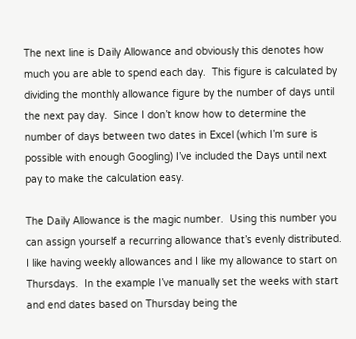The next line is Daily Allowance and obviously this denotes how much you are able to spend each day.  This figure is calculated by dividing the monthly allowance figure by the number of days until the next pay day.  Since I don’t know how to determine the number of days between two dates in Excel (which I’m sure is possible with enough Googling) I’ve included the Days until next pay to make the calculation easy.

The Daily Allowance is the magic number.  Using this number you can assign yourself a recurring allowance that’s evenly distributed.  I like having weekly allowances and I like my allowance to start on Thursdays.  In the example I’ve manually set the weeks with start and end dates based on Thursday being the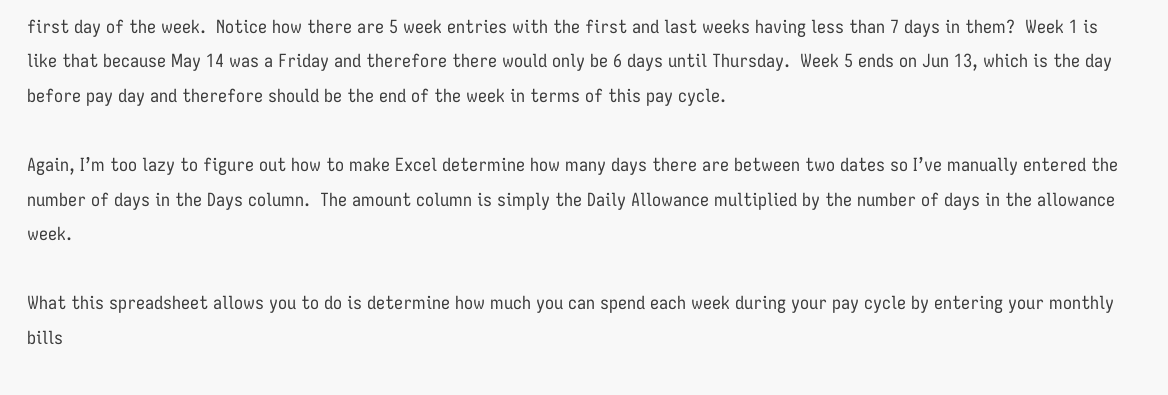first day of the week.  Notice how there are 5 week entries with the first and last weeks having less than 7 days in them?  Week 1 is like that because May 14 was a Friday and therefore there would only be 6 days until Thursday.  Week 5 ends on Jun 13, which is the day before pay day and therefore should be the end of the week in terms of this pay cycle.

Again, I’m too lazy to figure out how to make Excel determine how many days there are between two dates so I’ve manually entered the number of days in the Days column.  The amount column is simply the Daily Allowance multiplied by the number of days in the allowance week.

What this spreadsheet allows you to do is determine how much you can spend each week during your pay cycle by entering your monthly bills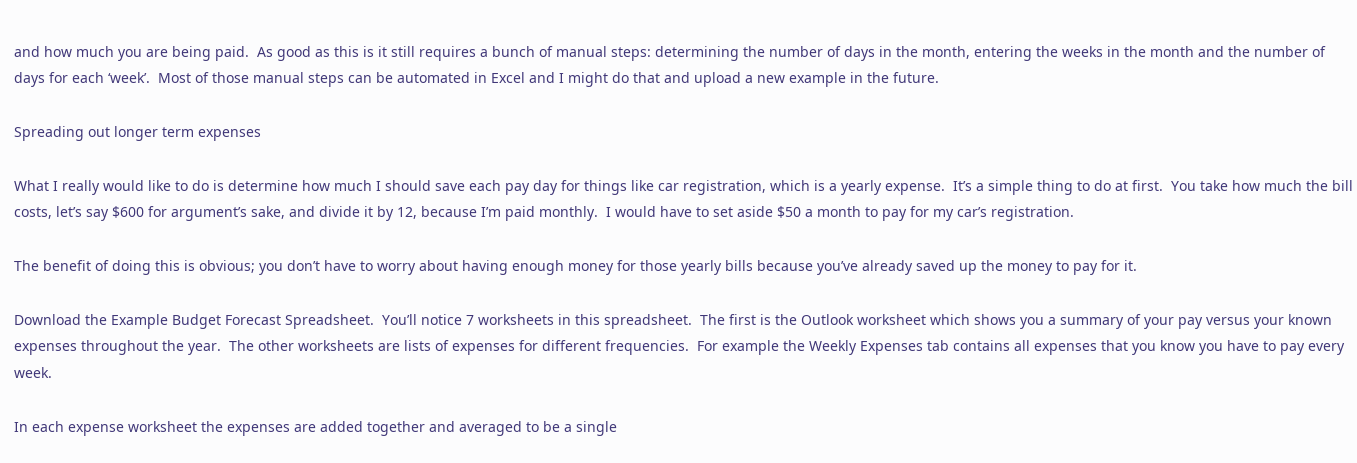and how much you are being paid.  As good as this is it still requires a bunch of manual steps: determining the number of days in the month, entering the weeks in the month and the number of days for each ‘week’.  Most of those manual steps can be automated in Excel and I might do that and upload a new example in the future.

Spreading out longer term expenses

What I really would like to do is determine how much I should save each pay day for things like car registration, which is a yearly expense.  It’s a simple thing to do at first.  You take how much the bill costs, let’s say $600 for argument’s sake, and divide it by 12, because I’m paid monthly.  I would have to set aside $50 a month to pay for my car’s registration.

The benefit of doing this is obvious; you don’t have to worry about having enough money for those yearly bills because you’ve already saved up the money to pay for it.

Download the Example Budget Forecast Spreadsheet.  You’ll notice 7 worksheets in this spreadsheet.  The first is the Outlook worksheet which shows you a summary of your pay versus your known expenses throughout the year.  The other worksheets are lists of expenses for different frequencies.  For example the Weekly Expenses tab contains all expenses that you know you have to pay every week.

In each expense worksheet the expenses are added together and averaged to be a single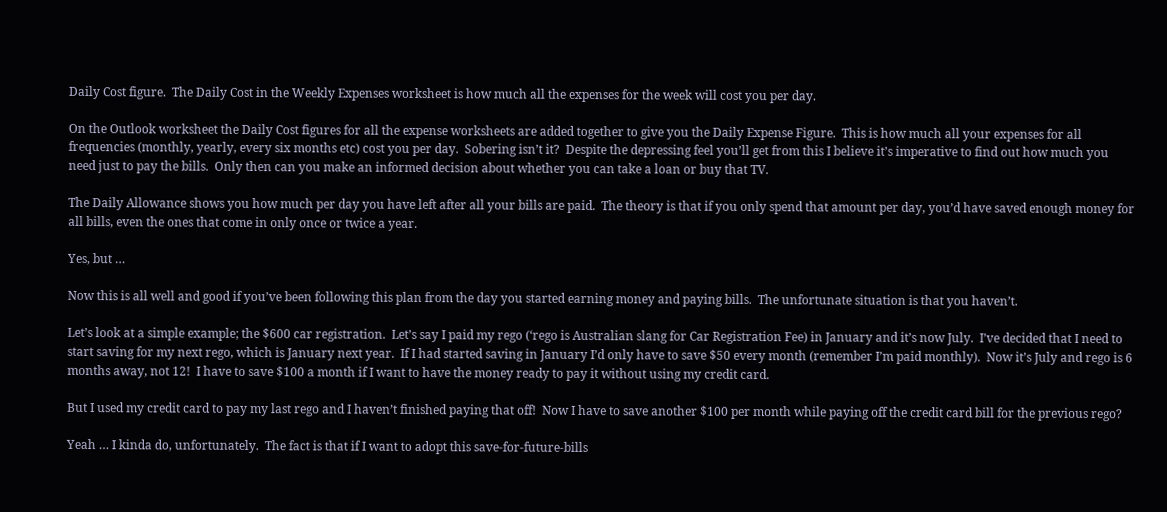Daily Cost figure.  The Daily Cost in the Weekly Expenses worksheet is how much all the expenses for the week will cost you per day.

On the Outlook worksheet the Daily Cost figures for all the expense worksheets are added together to give you the Daily Expense Figure.  This is how much all your expenses for all frequencies (monthly, yearly, every six months etc) cost you per day.  Sobering isn’t it?  Despite the depressing feel you’ll get from this I believe it’s imperative to find out how much you need just to pay the bills.  Only then can you make an informed decision about whether you can take a loan or buy that TV.

The Daily Allowance shows you how much per day you have left after all your bills are paid.  The theory is that if you only spend that amount per day, you’d have saved enough money for all bills, even the ones that come in only once or twice a year.

Yes, but …

Now this is all well and good if you’ve been following this plan from the day you started earning money and paying bills.  The unfortunate situation is that you haven’t.

Let’s look at a simple example; the $600 car registration.  Let’s say I paid my rego (‘rego is Australian slang for Car Registration Fee) in January and it’s now July.  I’ve decided that I need to start saving for my next rego, which is January next year.  If I had started saving in January I’d only have to save $50 every month (remember I’m paid monthly).  Now it’s July and rego is 6 months away, not 12!  I have to save $100 a month if I want to have the money ready to pay it without using my credit card.

But I used my credit card to pay my last rego and I haven’t finished paying that off!  Now I have to save another $100 per month while paying off the credit card bill for the previous rego?

Yeah … I kinda do, unfortunately.  The fact is that if I want to adopt this save-for-future-bills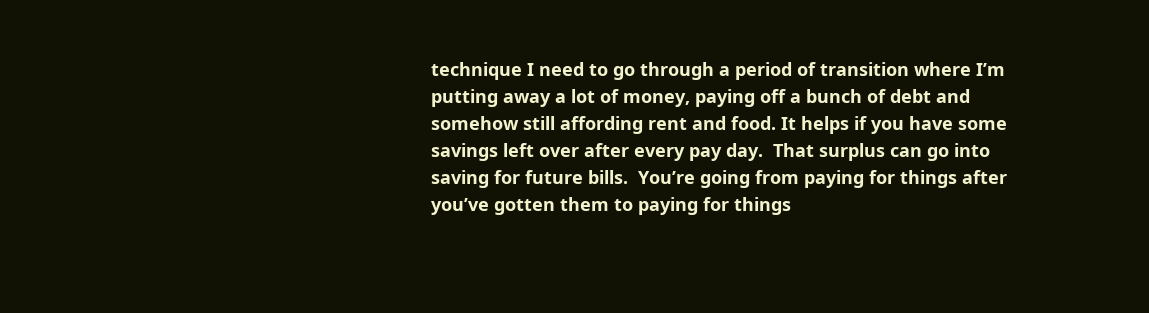technique I need to go through a period of transition where I’m putting away a lot of money, paying off a bunch of debt and somehow still affording rent and food. It helps if you have some savings left over after every pay day.  That surplus can go into saving for future bills.  You’re going from paying for things after you’ve gotten them to paying for things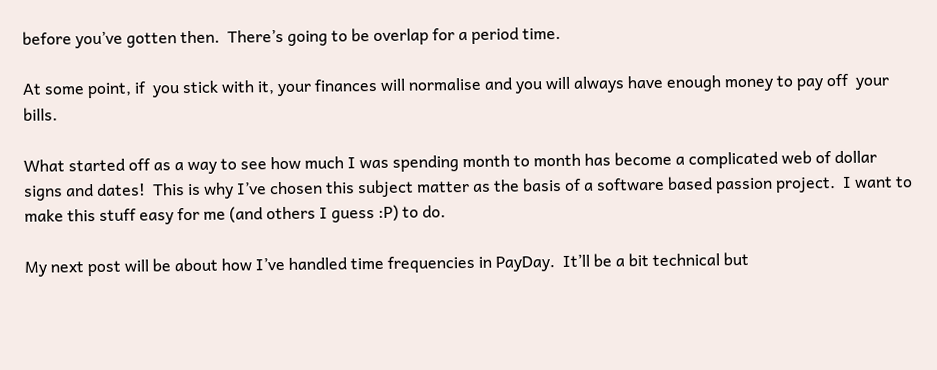before you’ve gotten then.  There’s going to be overlap for a period time.

At some point, if  you stick with it, your finances will normalise and you will always have enough money to pay off  your bills.

What started off as a way to see how much I was spending month to month has become a complicated web of dollar signs and dates!  This is why I’ve chosen this subject matter as the basis of a software based passion project.  I want to make this stuff easy for me (and others I guess :P) to do.

My next post will be about how I’ve handled time frequencies in PayDay.  It’ll be a bit technical but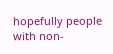hopefully people with non-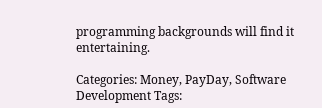programming backgrounds will find it entertaining.

Categories: Money, PayDay, Software Development Tags: